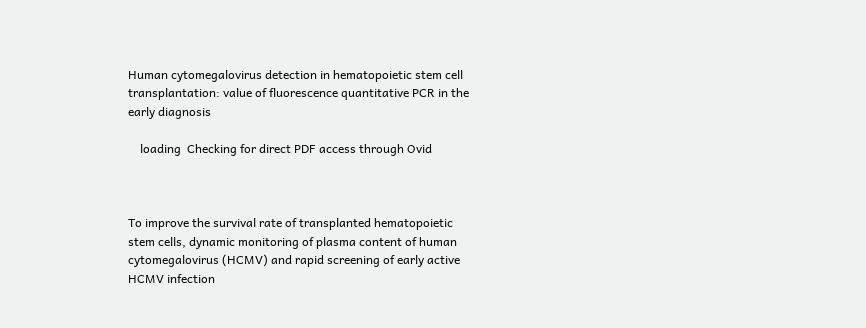Human cytomegalovirus detection in hematopoietic stem cell transplantation: value of fluorescence quantitative PCR in the early diagnosis

    loading  Checking for direct PDF access through Ovid



To improve the survival rate of transplanted hematopoietic stem cells, dynamic monitoring of plasma content of human cytomegalovirus (HCMV) and rapid screening of early active HCMV infection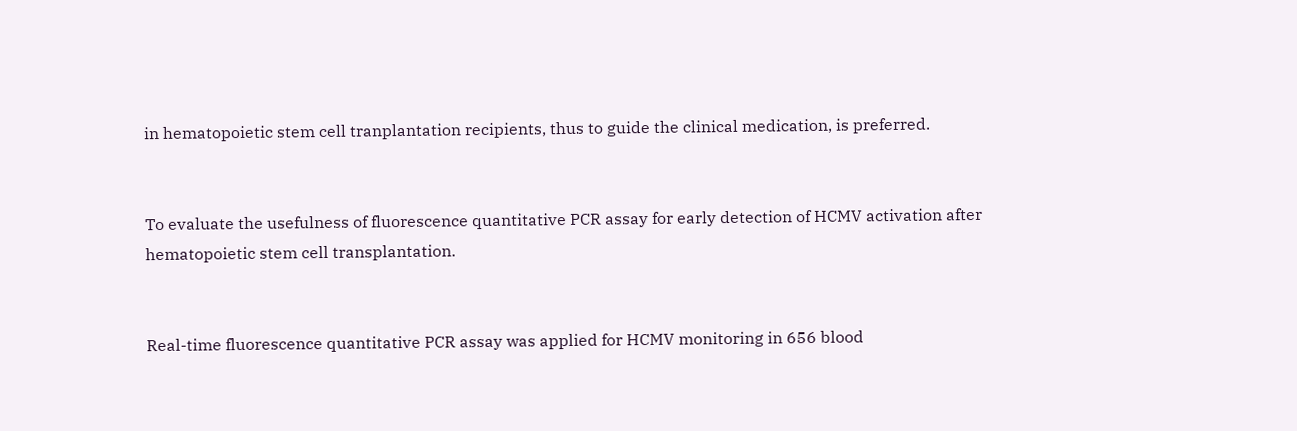in hematopoietic stem cell tranplantation recipients, thus to guide the clinical medication, is preferred.


To evaluate the usefulness of fluorescence quantitative PCR assay for early detection of HCMV activation after hematopoietic stem cell transplantation.


Real-time fluorescence quantitative PCR assay was applied for HCMV monitoring in 656 blood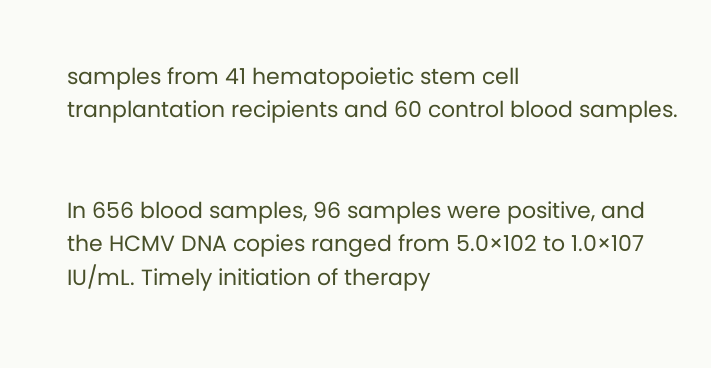samples from 41 hematopoietic stem cell tranplantation recipients and 60 control blood samples.


In 656 blood samples, 96 samples were positive, and the HCMV DNA copies ranged from 5.0×102 to 1.0×107 IU/mL. Timely initiation of therapy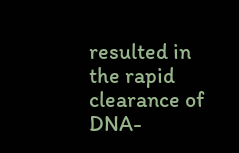resulted in the rapid clearance of DNA-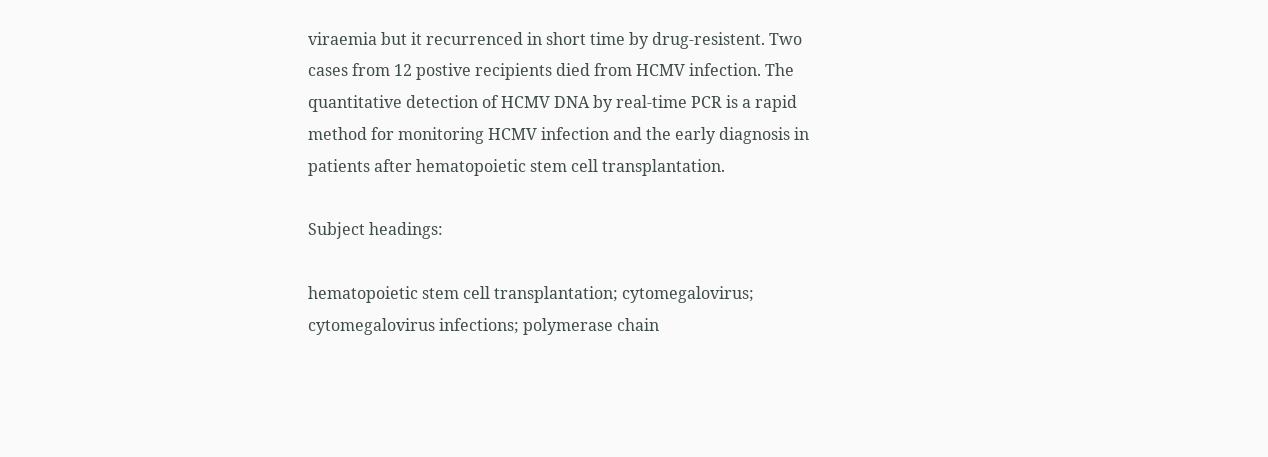viraemia but it recurrenced in short time by drug-resistent. Two cases from 12 postive recipients died from HCMV infection. The quantitative detection of HCMV DNA by real-time PCR is a rapid method for monitoring HCMV infection and the early diagnosis in patients after hematopoietic stem cell transplantation.

Subject headings:

hematopoietic stem cell transplantation; cytomegalovirus; cytomegalovirus infections; polymerase chain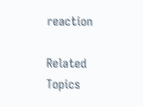reaction

Related Topics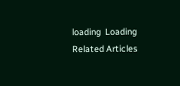loading  Loading Related Articles